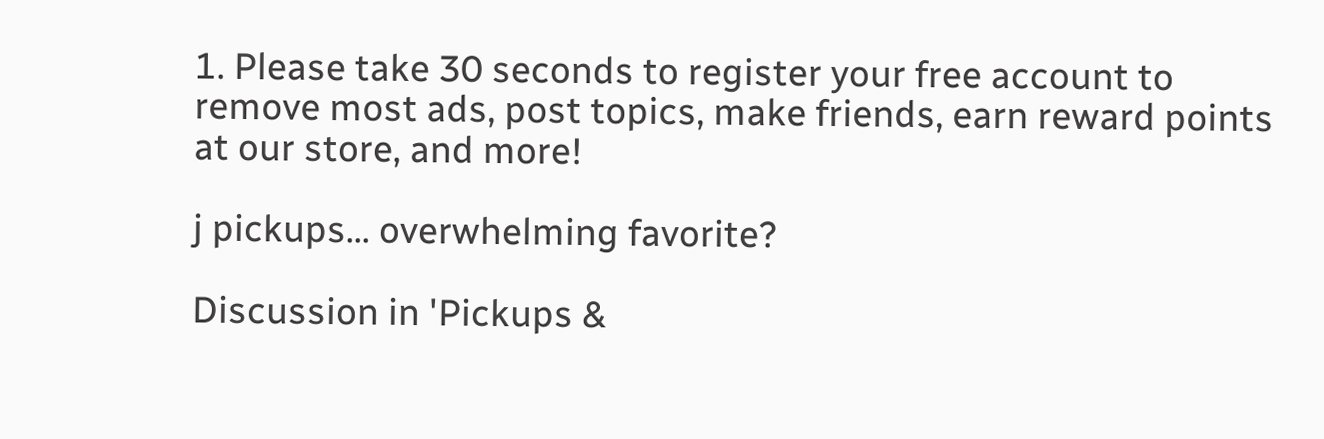1. Please take 30 seconds to register your free account to remove most ads, post topics, make friends, earn reward points at our store, and more!

j pickups... overwhelming favorite?

Discussion in 'Pickups &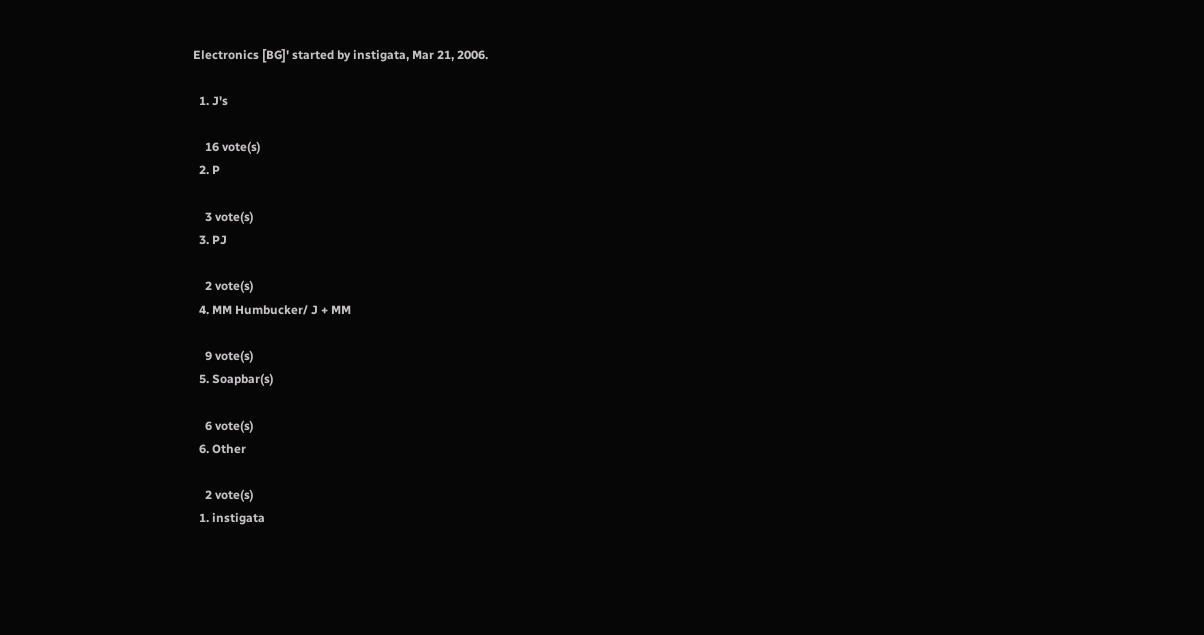Electronics [BG]' started by instigata, Mar 21, 2006.

  1. J's

    16 vote(s)
  2. P

    3 vote(s)
  3. PJ

    2 vote(s)
  4. MM Humbucker/ J + MM

    9 vote(s)
  5. Soapbar(s)

    6 vote(s)
  6. Other

    2 vote(s)
  1. instigata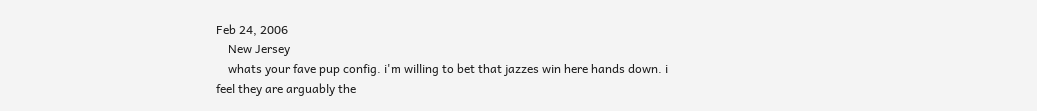Feb 24, 2006
    New Jersey
    whats your fave pup config. i'm willing to bet that jazzes win here hands down. i feel they are arguably the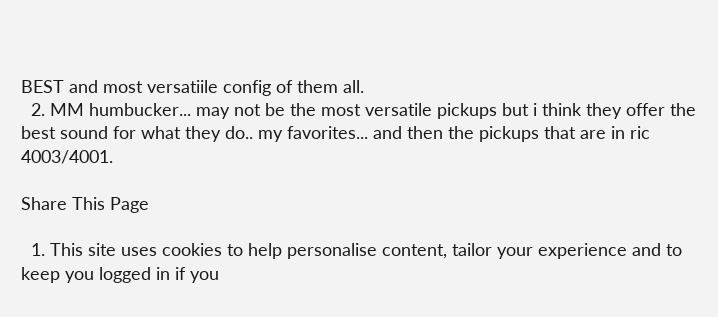BEST and most versatiile config of them all.
  2. MM humbucker... may not be the most versatile pickups but i think they offer the best sound for what they do.. my favorites... and then the pickups that are in ric 4003/4001.

Share This Page

  1. This site uses cookies to help personalise content, tailor your experience and to keep you logged in if you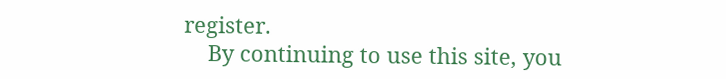register.
    By continuing to use this site, you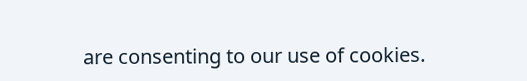are consenting to our use of cookies.